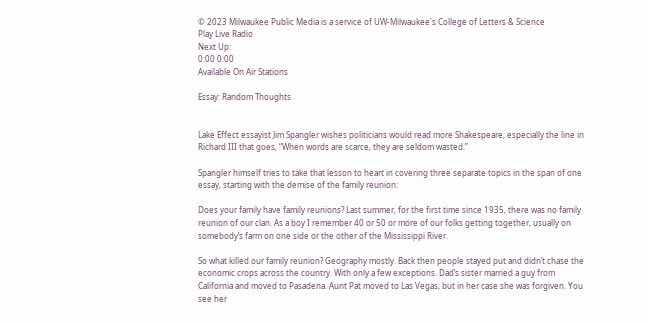© 2023 Milwaukee Public Media is a service of UW-Milwaukee's College of Letters & Science
Play Live Radio
Next Up:
0:00 0:00
Available On Air Stations

Essay: Random Thoughts


Lake Effect essayist Jim Spangler wishes politicians would read more Shakespeare, especially the line in Richard III that goes, “When words are scarce, they are seldom wasted.”

Spangler himself tries to take that lesson to heart in covering three separate topics in the span of one essay, starting with the demise of the family reunion:

Does your family have family reunions? Last summer, for the first time since 1935, there was no family reunion of our clan. As a boy I remember 40 or 50 or more of our folks getting together, usually on somebody’s farm on one side or the other of the Mississippi River.

So what killed our family reunion? Geography mostly. Back then people stayed put and didn’t chase the economic crops across the country. With only a few exceptions. Dad’s sister married a guy from California and moved to Pasadena. Aunt Pat moved to Las Vegas, but in her case she was forgiven. You see her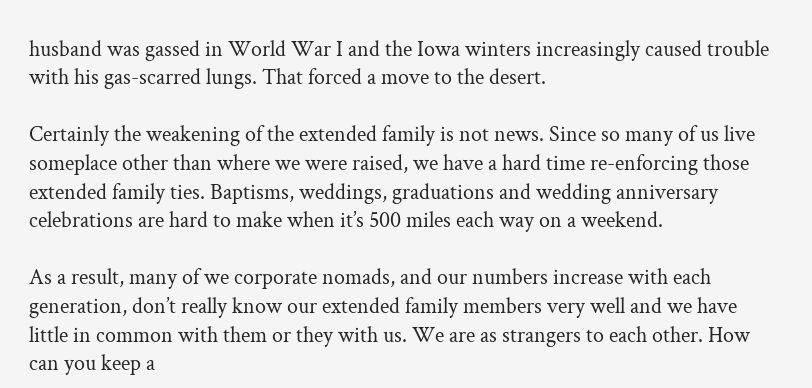husband was gassed in World War I and the Iowa winters increasingly caused trouble with his gas-scarred lungs. That forced a move to the desert.

Certainly the weakening of the extended family is not news. Since so many of us live someplace other than where we were raised, we have a hard time re-enforcing those extended family ties. Baptisms, weddings, graduations and wedding anniversary celebrations are hard to make when it’s 500 miles each way on a weekend.

As a result, many of we corporate nomads, and our numbers increase with each generation, don’t really know our extended family members very well and we have little in common with them or they with us. We are as strangers to each other. How can you keep a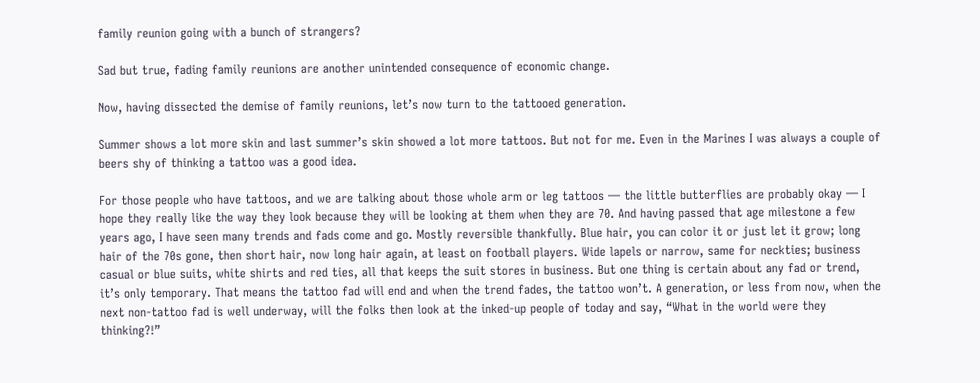family reunion going with a bunch of strangers?

Sad but true, fading family reunions are another unintended consequence of economic change.

Now, having dissected the demise of family reunions, let’s now turn to the tattooed generation.

Summer shows a lot more skin and last summer’s skin showed a lot more tattoos. But not for me. Even in the Marines I was always a couple of beers shy of thinking a tattoo was a good idea.

For those people who have tattoos, and we are talking about those whole arm or leg tattoos — the little butterflies are probably okay — I hope they really like the way they look because they will be looking at them when they are 70. And having passed that age milestone a few years ago, I have seen many trends and fads come and go. Mostly reversible thankfully. Blue hair, you can color it or just let it grow; long hair of the 70s gone, then short hair, now long hair again, at least on football players. Wide lapels or narrow, same for neckties; business casual or blue suits, white shirts and red ties, all that keeps the suit stores in business. But one thing is certain about any fad or trend, it’s only temporary. That means the tattoo fad will end and when the trend fades, the tattoo won’t. A generation, or less from now, when the next non-tattoo fad is well underway, will the folks then look at the inked-up people of today and say, “What in the world were they thinking?!”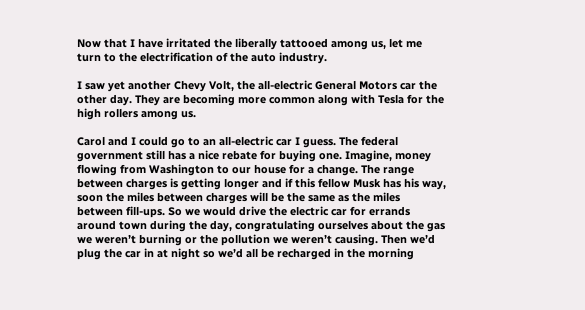Now that I have irritated the liberally tattooed among us, let me turn to the electrification of the auto industry.

I saw yet another Chevy Volt, the all-electric General Motors car the other day. They are becoming more common along with Tesla for the high rollers among us.

Carol and I could go to an all-electric car I guess. The federal government still has a nice rebate for buying one. Imagine, money flowing from Washington to our house for a change. The range between charges is getting longer and if this fellow Musk has his way, soon the miles between charges will be the same as the miles between fill-ups. So we would drive the electric car for errands around town during the day, congratulating ourselves about the gas we weren’t burning or the pollution we weren’t causing. Then we’d plug the car in at night so we’d all be recharged in the morning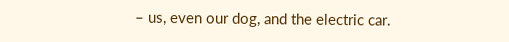– us, even our dog, and the electric car.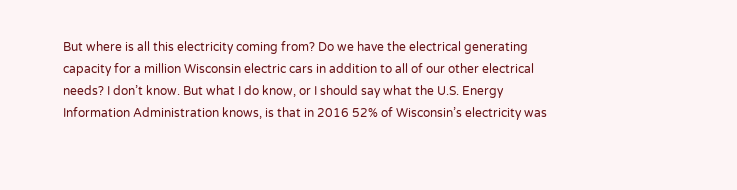But where is all this electricity coming from? Do we have the electrical generating capacity for a million Wisconsin electric cars in addition to all of our other electrical needs? I don’t know. But what I do know, or I should say what the U.S. Energy Information Administration knows, is that in 2016 52% of Wisconsin’s electricity was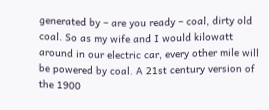generated by – are you ready – coal, dirty old coal. So as my wife and I would kilowatt around in our electric car, every other mile will be powered by coal. A 21st century version of the 1900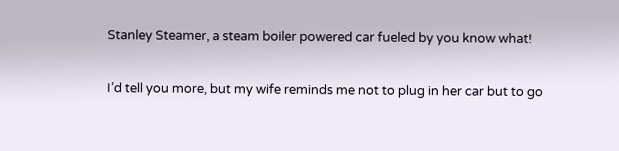Stanley Steamer, a steam boiler powered car fueled by you know what!

I’d tell you more, but my wife reminds me not to plug in her car but to go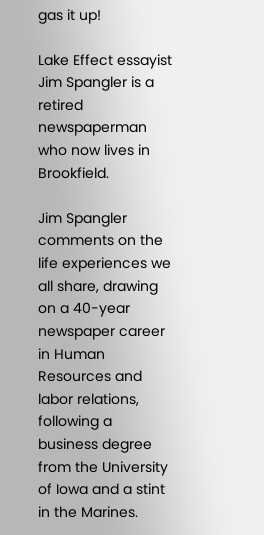gas it up!

Lake Effect essayist Jim Spangler is a retired newspaperman who now lives in Brookfield.

Jim Spangler comments on the life experiences we all share, drawing on a 40-year newspaper career in Human Resources and labor relations, following a business degree from the University of Iowa and a stint in the Marines.